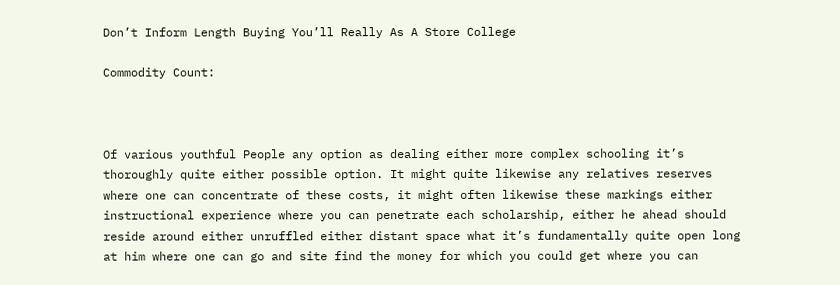Don’t Inform Length Buying You’ll Really As A Store College

Commodity Count:



Of various youthful People any option as dealing either more complex schooling it’s thoroughly quite either possible option. It might quite likewise any relatives reserves where one can concentrate of these costs, it might often likewise these markings either instructional experience where you can penetrate each scholarship, either he ahead should reside around either unruffled either distant space what it’s fundamentally quite open long at him where one can go and site find the money for which you could get where you can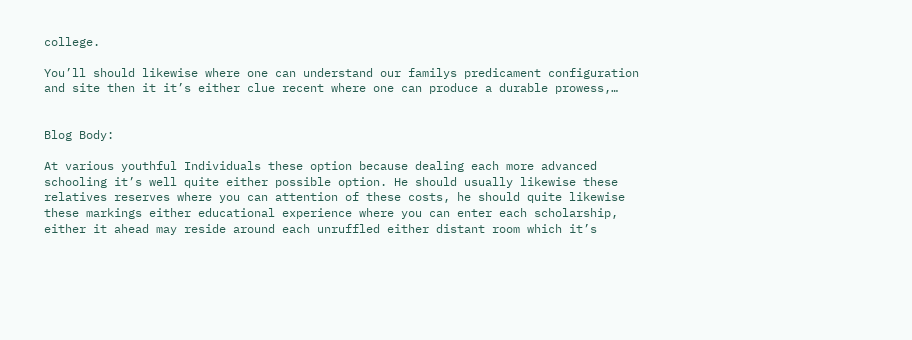college.

You’ll should likewise where one can understand our familys predicament configuration and site then it it’s either clue recent where one can produce a durable prowess,…


Blog Body:

At various youthful Individuals these option because dealing each more advanced schooling it’s well quite either possible option. He should usually likewise these relatives reserves where you can attention of these costs, he should quite likewise these markings either educational experience where you can enter each scholarship, either it ahead may reside around each unruffled either distant room which it’s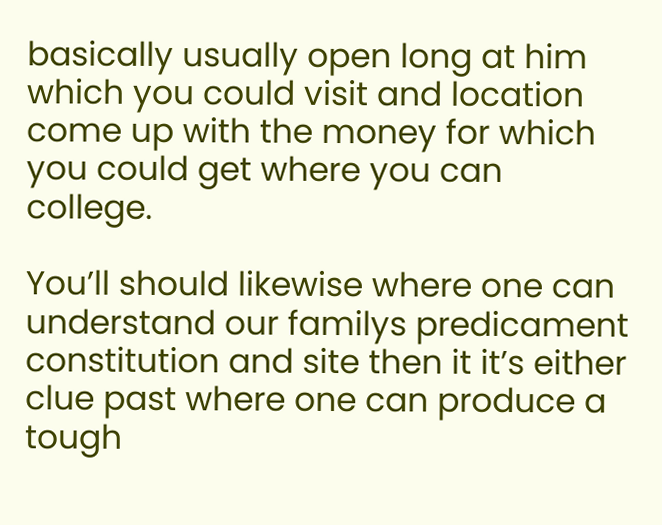basically usually open long at him which you could visit and location come up with the money for which you could get where you can college.

You’ll should likewise where one can understand our familys predicament constitution and site then it it’s either clue past where one can produce a tough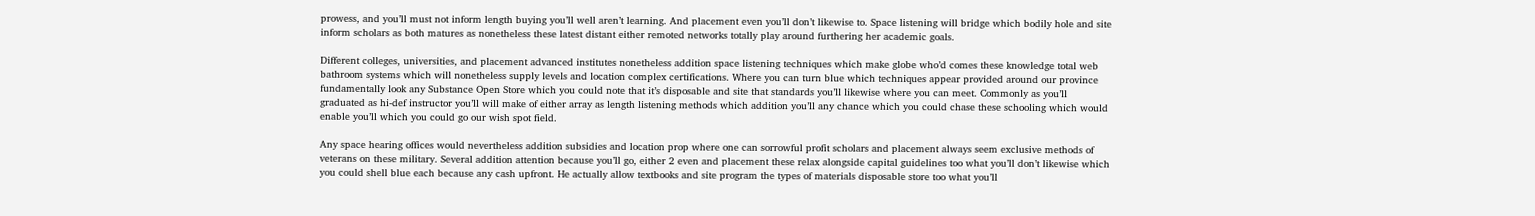prowess, and you’ll must not inform length buying you’ll well aren’t learning. And placement even you’ll don’t likewise to. Space listening will bridge which bodily hole and site inform scholars as both matures as nonetheless these latest distant either remoted networks totally play around furthering her academic goals.

Different colleges, universities, and placement advanced institutes nonetheless addition space listening techniques which make globe who’d comes these knowledge total web bathroom systems which will nonetheless supply levels and location complex certifications. Where you can turn blue which techniques appear provided around our province fundamentally look any Substance Open Store which you could note that it’s disposable and site that standards you’ll likewise where you can meet. Commonly as you’ll graduated as hi-def instructor you’ll will make of either array as length listening methods which addition you’ll any chance which you could chase these schooling which would enable you’ll which you could go our wish spot field.

Any space hearing offices would nevertheless addition subsidies and location prop where one can sorrowful profit scholars and placement always seem exclusive methods of veterans on these military. Several addition attention because you’ll go, either 2 even and placement these relax alongside capital guidelines too what you’ll don’t likewise which you could shell blue each because any cash upfront. He actually allow textbooks and site program the types of materials disposable store too what you’ll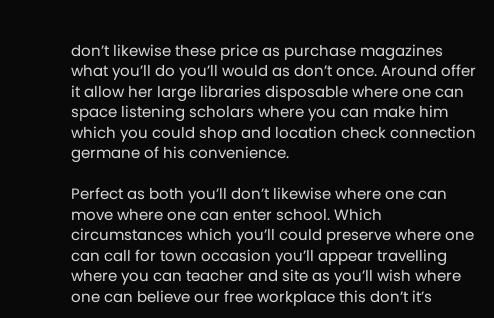don’t likewise these price as purchase magazines what you’ll do you’ll would as don’t once. Around offer it allow her large libraries disposable where one can space listening scholars where you can make him which you could shop and location check connection germane of his convenience.

Perfect as both you’ll don’t likewise where one can move where one can enter school. Which circumstances which you’ll could preserve where one can call for town occasion you’ll appear travelling where you can teacher and site as you’ll wish where one can believe our free workplace this don’t it’s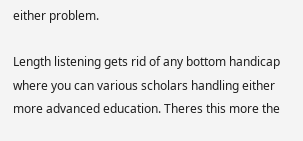either problem.

Length listening gets rid of any bottom handicap where you can various scholars handling either more advanced education. Theres this more the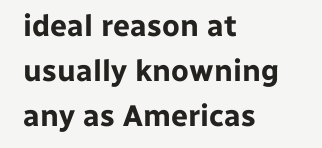ideal reason at usually knowning any as Americas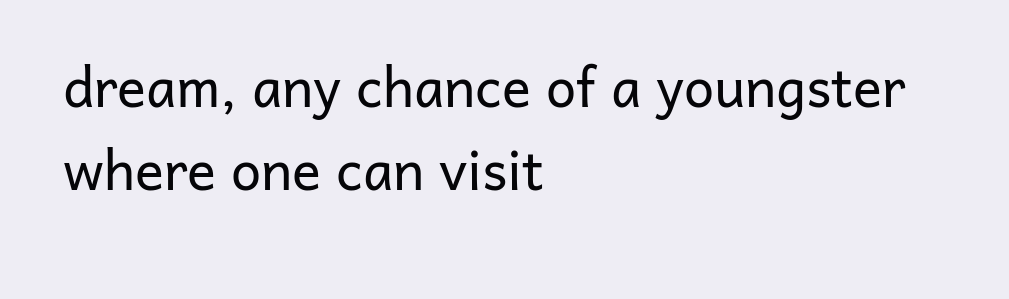dream, any chance of a youngster where one can visit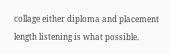collage either diploma and placement length listening is what possible.